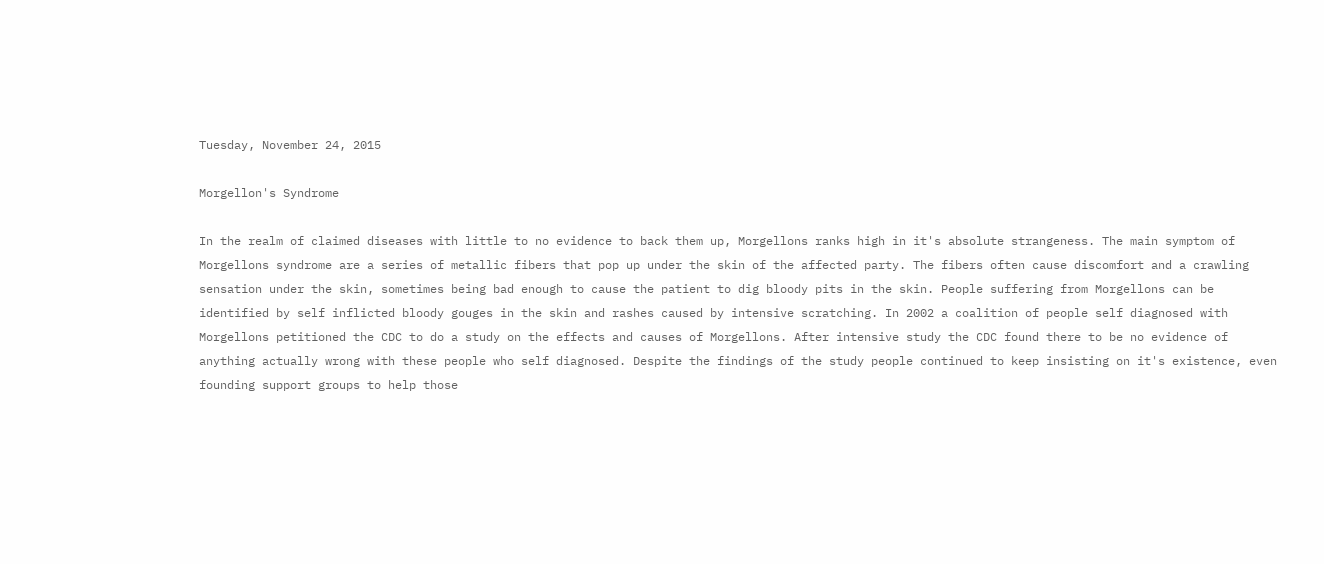Tuesday, November 24, 2015

Morgellon's Syndrome

In the realm of claimed diseases with little to no evidence to back them up, Morgellons ranks high in it's absolute strangeness. The main symptom of Morgellons syndrome are a series of metallic fibers that pop up under the skin of the affected party. The fibers often cause discomfort and a crawling sensation under the skin, sometimes being bad enough to cause the patient to dig bloody pits in the skin. People suffering from Morgellons can be identified by self inflicted bloody gouges in the skin and rashes caused by intensive scratching. In 2002 a coalition of people self diagnosed with Morgellons petitioned the CDC to do a study on the effects and causes of Morgellons. After intensive study the CDC found there to be no evidence of anything actually wrong with these people who self diagnosed. Despite the findings of the study people continued to keep insisting on it's existence, even founding support groups to help those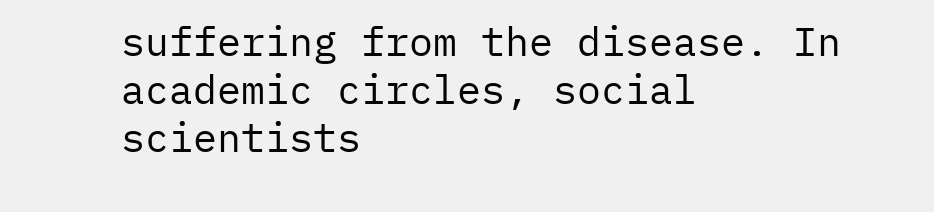suffering from the disease. In academic circles, social scientists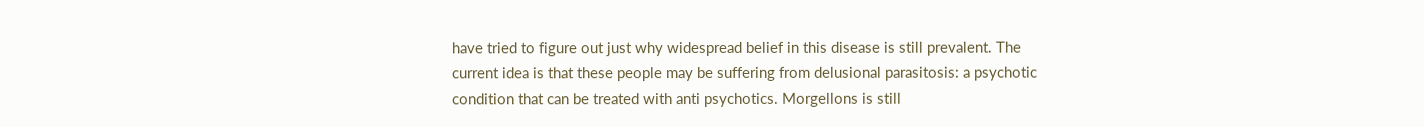have tried to figure out just why widespread belief in this disease is still prevalent. The current idea is that these people may be suffering from delusional parasitosis: a psychotic condition that can be treated with anti psychotics. Morgellons is still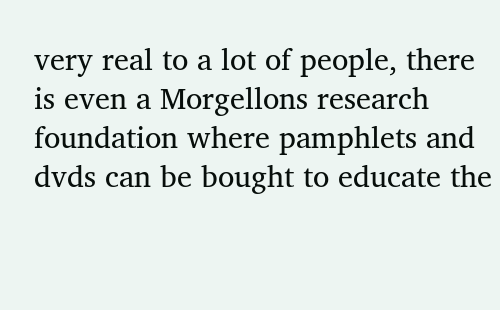very real to a lot of people, there is even a Morgellons research foundation where pamphlets and dvds can be bought to educate the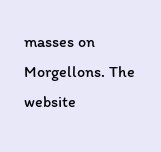masses on Morgellons. The website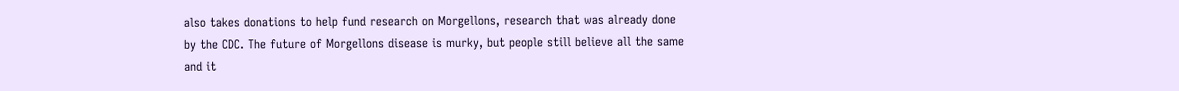also takes donations to help fund research on Morgellons, research that was already done by the CDC. The future of Morgellons disease is murky, but people still believe all the same and it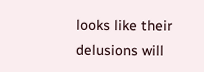looks like their delusions will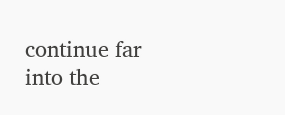continue far into the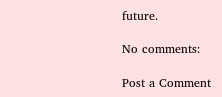future.

No comments:

Post a Comment